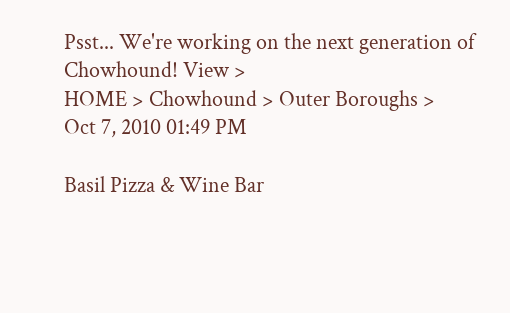Psst... We're working on the next generation of Chowhound! View >
HOME > Chowhound > Outer Boroughs >
Oct 7, 2010 01:49 PM

Basil Pizza & Wine Bar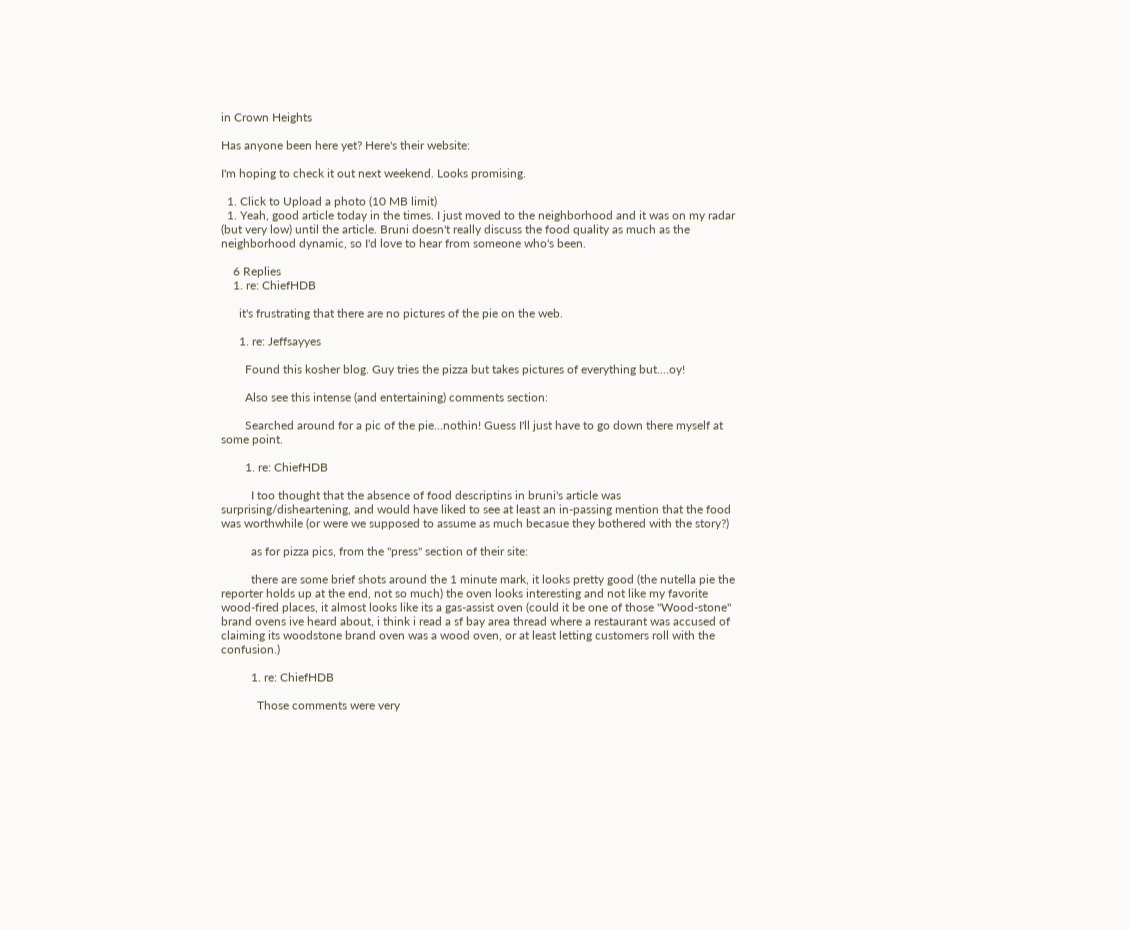in Crown Heights

Has anyone been here yet? Here's their website:

I'm hoping to check it out next weekend. Looks promising.

  1. Click to Upload a photo (10 MB limit)
  1. Yeah, good article today in the times. I just moved to the neighborhood and it was on my radar (but very low) until the article. Bruni doesn't really discuss the food quality as much as the neighborhood dynamic, so I'd love to hear from someone who's been.

    6 Replies
    1. re: ChiefHDB

      it's frustrating that there are no pictures of the pie on the web.

      1. re: Jeffsayyes

        Found this kosher blog. Guy tries the pizza but takes pictures of everything but....oy!

        Also see this intense (and entertaining) comments section:

        Searched around for a pic of the pie...nothin! Guess I'll just have to go down there myself at some point.

        1. re: ChiefHDB

          I too thought that the absence of food descriptins in bruni's article was surprising/disheartening, and would have liked to see at least an in-passing mention that the food was worthwhile (or were we supposed to assume as much becasue they bothered with the story?)

          as for pizza pics, from the "press" section of their site:

          there are some brief shots around the 1 minute mark, it looks pretty good (the nutella pie the reporter holds up at the end, not so much) the oven looks interesting and not like my favorite wood-fired places, it almost looks like its a gas-assist oven (could it be one of those "Wood-stone" brand ovens ive heard about, i think i read a sf bay area thread where a restaurant was accused of claiming its woodstone brand oven was a wood oven, or at least letting customers roll with the confusion.)

          1. re: ChiefHDB

            Those comments were very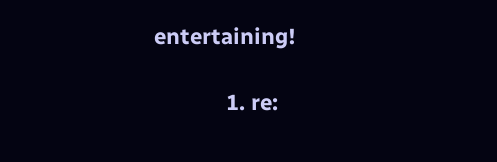entertaining!

            1. re: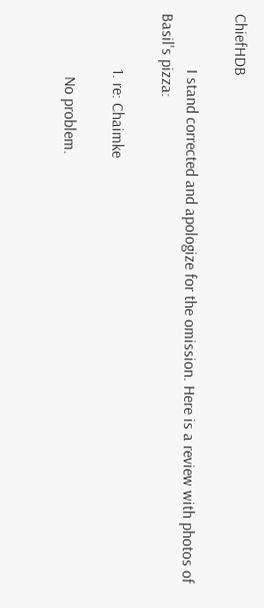ChiefHDB

              I stand corrected and apologize for the omission. Here is a review with photos of Basil's pizza:

              1. re: Chaimke

                No problem.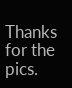Thanks for the pics.